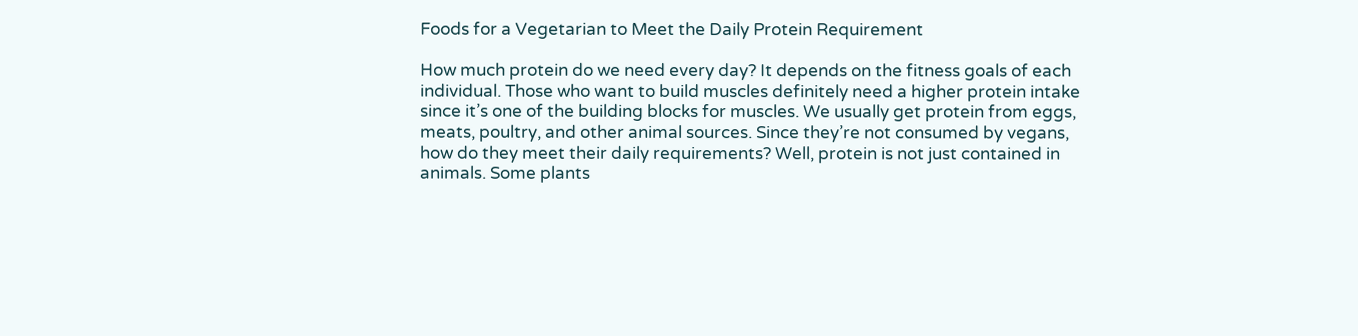Foods for a Vegetarian to Meet the Daily Protein Requirement

How much protein do we need every day? It depends on the fitness goals of each individual. Those who want to build muscles definitely need a higher protein intake since it’s one of the building blocks for muscles. We usually get protein from eggs, meats, poultry, and other animal sources. Since they’re not consumed by vegans, how do they meet their daily requirements? Well, protein is not just contained in animals. Some plants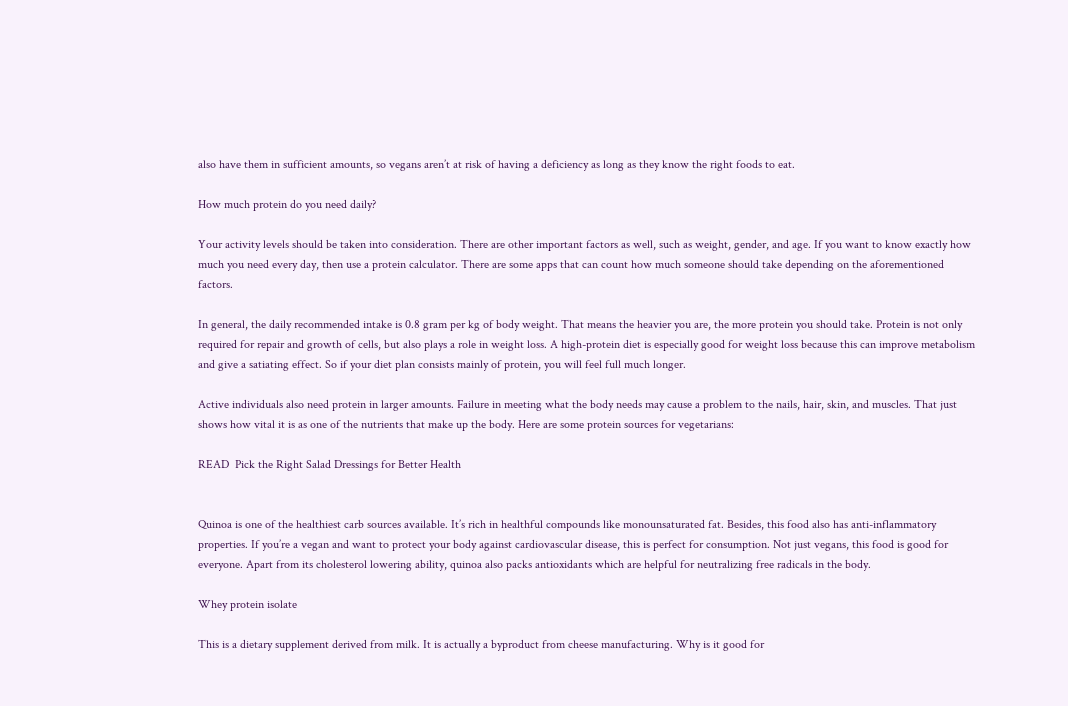also have them in sufficient amounts, so vegans aren’t at risk of having a deficiency as long as they know the right foods to eat.

How much protein do you need daily?

Your activity levels should be taken into consideration. There are other important factors as well, such as weight, gender, and age. If you want to know exactly how much you need every day, then use a protein calculator. There are some apps that can count how much someone should take depending on the aforementioned factors.

In general, the daily recommended intake is 0.8 gram per kg of body weight. That means the heavier you are, the more protein you should take. Protein is not only required for repair and growth of cells, but also plays a role in weight loss. A high-protein diet is especially good for weight loss because this can improve metabolism and give a satiating effect. So if your diet plan consists mainly of protein, you will feel full much longer.

Active individuals also need protein in larger amounts. Failure in meeting what the body needs may cause a problem to the nails, hair, skin, and muscles. That just shows how vital it is as one of the nutrients that make up the body. Here are some protein sources for vegetarians:

READ  Pick the Right Salad Dressings for Better Health


Quinoa is one of the healthiest carb sources available. It’s rich in healthful compounds like monounsaturated fat. Besides, this food also has anti-inflammatory properties. If you’re a vegan and want to protect your body against cardiovascular disease, this is perfect for consumption. Not just vegans, this food is good for everyone. Apart from its cholesterol lowering ability, quinoa also packs antioxidants which are helpful for neutralizing free radicals in the body.

Whey protein isolate

This is a dietary supplement derived from milk. It is actually a byproduct from cheese manufacturing. Why is it good for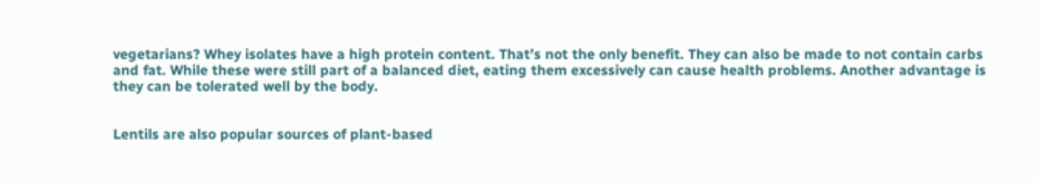vegetarians? Whey isolates have a high protein content. That’s not the only benefit. They can also be made to not contain carbs and fat. While these were still part of a balanced diet, eating them excessively can cause health problems. Another advantage is they can be tolerated well by the body.


Lentils are also popular sources of plant-based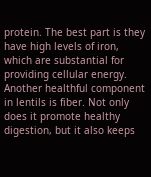protein. The best part is they have high levels of iron, which are substantial for providing cellular energy. Another healthful component in lentils is fiber. Not only does it promote healthy digestion, but it also keeps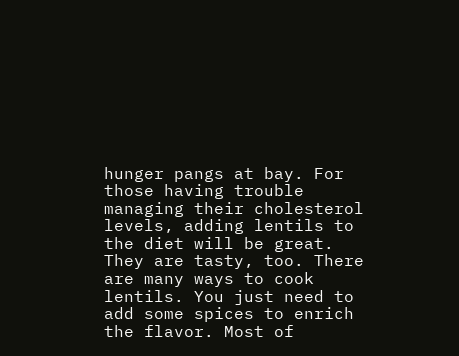hunger pangs at bay. For those having trouble managing their cholesterol levels, adding lentils to the diet will be great. They are tasty, too. There are many ways to cook lentils. You just need to add some spices to enrich the flavor. Most of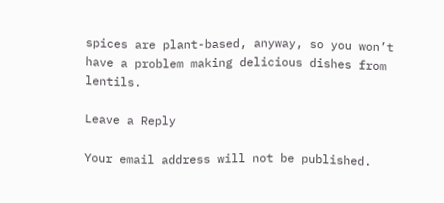spices are plant-based, anyway, so you won’t have a problem making delicious dishes from lentils.

Leave a Reply

Your email address will not be published.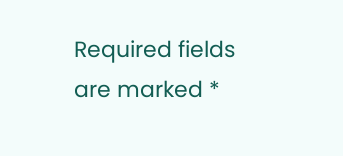Required fields are marked *